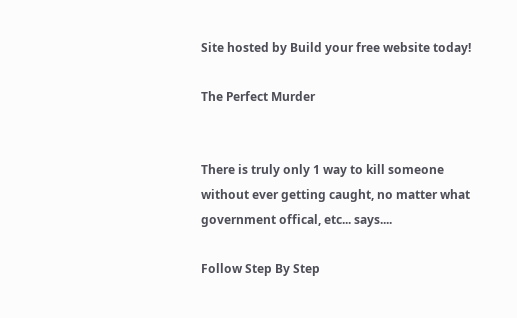Site hosted by Build your free website today!

The Perfect Murder


There is truly only 1 way to kill someone without ever getting caught, no matter what government offical, etc... says....

Follow Step By Step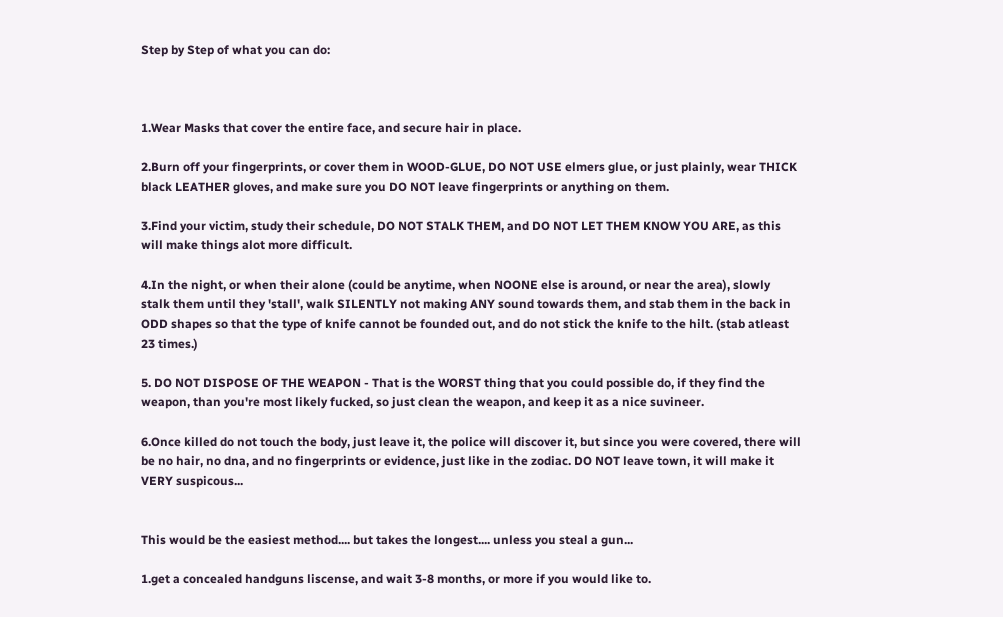Step by Step of what you can do:



1.Wear Masks that cover the entire face, and secure hair in place.

2.Burn off your fingerprints, or cover them in WOOD-GLUE, DO NOT USE elmers glue, or just plainly, wear THICK black LEATHER gloves, and make sure you DO NOT leave fingerprints or anything on them.

3.Find your victim, study their schedule, DO NOT STALK THEM, and DO NOT LET THEM KNOW YOU ARE, as this will make things alot more difficult.

4.In the night, or when their alone (could be anytime, when NOONE else is around, or near the area), slowly stalk them until they 'stall', walk SILENTLY not making ANY sound towards them, and stab them in the back in ODD shapes so that the type of knife cannot be founded out, and do not stick the knife to the hilt. (stab atleast 23 times.)

5. DO NOT DISPOSE OF THE WEAPON - That is the WORST thing that you could possible do, if they find the weapon, than you're most likely fucked, so just clean the weapon, and keep it as a nice suvineer.

6.Once killed do not touch the body, just leave it, the police will discover it, but since you were covered, there will be no hair, no dna, and no fingerprints or evidence, just like in the zodiac. DO NOT leave town, it will make it VERY suspicous...


This would be the easiest method.... but takes the longest.... unless you steal a gun...

1.get a concealed handguns liscense, and wait 3-8 months, or more if you would like to.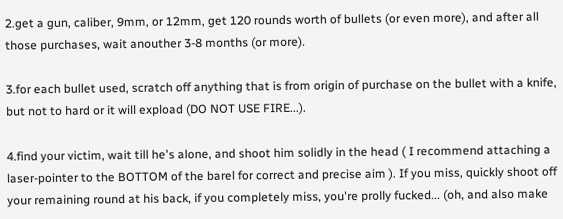2.get a gun, caliber, 9mm, or 12mm, get 120 rounds worth of bullets (or even more), and after all those purchases, wait anouther 3-8 months (or more).

3.for each bullet used, scratch off anything that is from origin of purchase on the bullet with a knife, but not to hard or it will expload (DO NOT USE FIRE...).

4.find your victim, wait till he's alone, and shoot him solidly in the head ( I recommend attaching a laser-pointer to the BOTTOM of the barel for correct and precise aim ). If you miss, quickly shoot off your remaining round at his back, if you completely miss, you're prolly fucked... (oh, and also make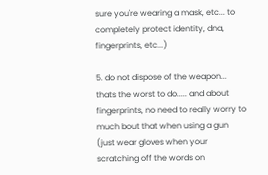sure you're wearing a mask, etc... to completely protect identity, dna, fingerprints, etc...)

5. do not dispose of the weapon... thats the worst to do..... and about fingerprints, no need to really worry to much bout that when using a gun (just wear gloves when your scratching off the words on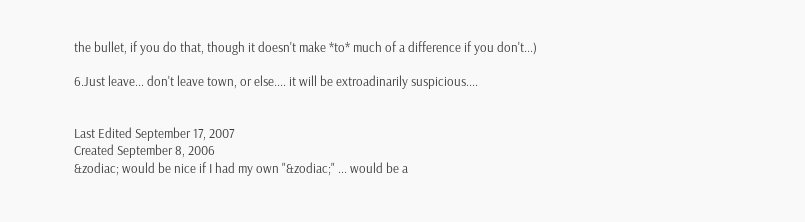the bullet, if you do that, though it doesn't make *to* much of a difference if you don't...)

6.Just leave... don't leave town, or else.... it will be extroadinarily suspicious....


Last Edited September 17, 2007
Created September 8, 2006
&zodiac; would be nice if I had my own "&zodiac;" ... would be a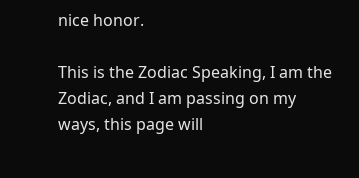nice honor.

This is the Zodiac Speaking, I am the Zodiac, and I am passing on my ways, this page will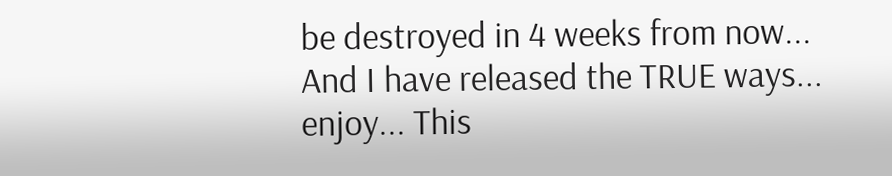be destroyed in 4 weeks from now... And I have released the TRUE ways... enjoy... This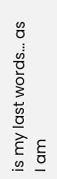is my last words... as I am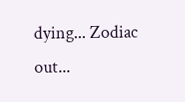dying... Zodiac out...